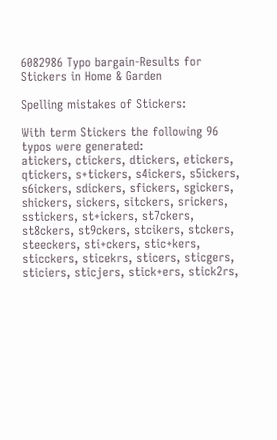6082986 Typo bargain-Results for Stickers in Home & Garden

Spelling mistakes of Stickers:

With term Stickers the following 96 typos were generated:
atickers, ctickers, dtickers, etickers, qtickers, s+tickers, s4ickers, s5ickers, s6ickers, sdickers, sfickers, sgickers, shickers, sickers, sitckers, srickers, sstickers, st+ickers, st7ckers, st8ckers, st9ckers, stcikers, stckers, steeckers, sti+ckers, stic+kers, sticckers, sticekrs, sticers, sticgers, sticiers, sticjers, stick+ers, stick2rs,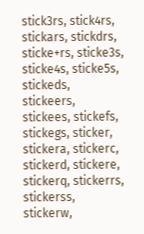stick3rs, stick4rs, stickars, stickdrs, sticke+rs, sticke3s, sticke4s, sticke5s, stickeds, stickeers, stickees, stickefs, stickegs, sticker, stickera, stickerc, stickerd, stickere, stickerq, stickerrs, stickerss, stickerw,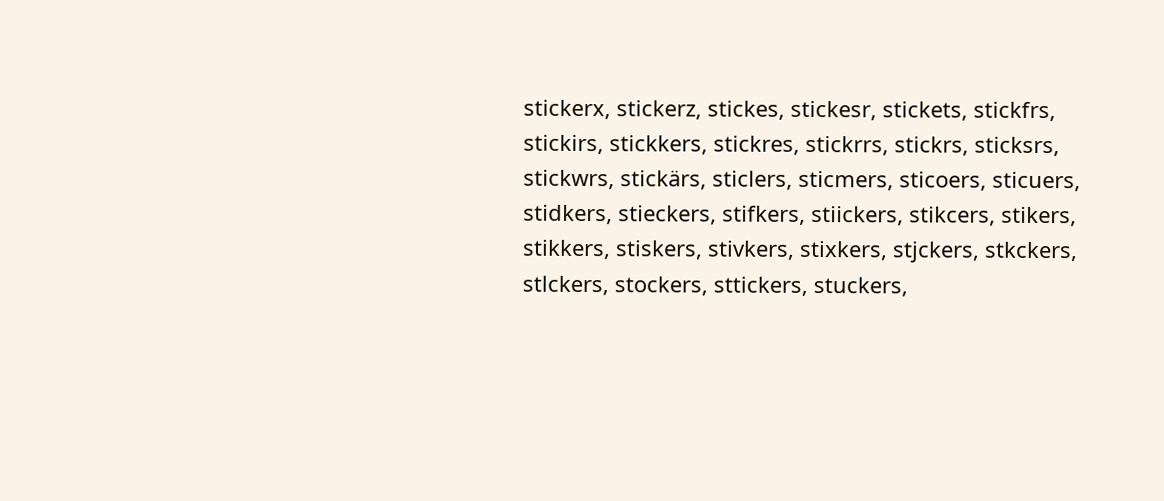stickerx, stickerz, stickes, stickesr, stickets, stickfrs, stickirs, stickkers, stickres, stickrrs, stickrs, sticksrs, stickwrs, stickärs, sticlers, sticmers, sticoers, sticuers, stidkers, stieckers, stifkers, stiickers, stikcers, stikers, stikkers, stiskers, stivkers, stixkers, stjckers, stkckers, stlckers, stockers, sttickers, stuckers,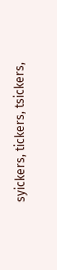syickers, tickers, tsickers,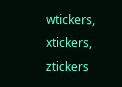wtickers, xtickers, ztickers